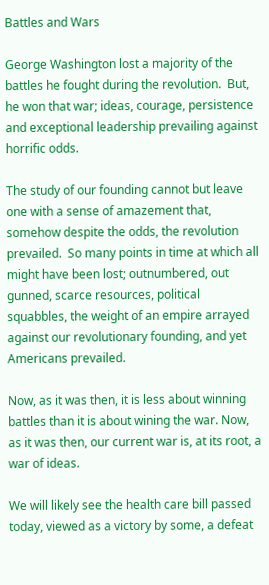Battles and Wars

George Washington lost a majority of the battles he fought during the revolution.  But, he won that war; ideas, courage, persistence and exceptional leadership prevailing against horrific odds.

The study of our founding cannot but leave one with a sense of amazement that, somehow despite the odds, the revolution prevailed.  So many points in time at which all might have been lost; outnumbered, out gunned, scarce resources, political squabbles, the weight of an empire arrayed against our revolutionary founding, and yet Americans prevailed.

Now, as it was then, it is less about winning battles than it is about wining the war. Now, as it was then, our current war is, at its root, a war of ideas.

We will likely see the health care bill passed today, viewed as a victory by some, a defeat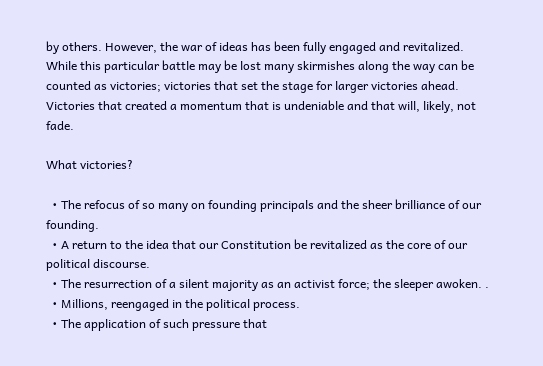by others. However, the war of ideas has been fully engaged and revitalized.  While this particular battle may be lost many skirmishes along the way can be counted as victories; victories that set the stage for larger victories ahead.  Victories that created a momentum that is undeniable and that will, likely, not fade.

What victories?

  • The refocus of so many on founding principals and the sheer brilliance of our founding.
  • A return to the idea that our Constitution be revitalized as the core of our political discourse.
  • The resurrection of a silent majority as an activist force; the sleeper awoken. .
  • Millions, reengaged in the political process.
  • The application of such pressure that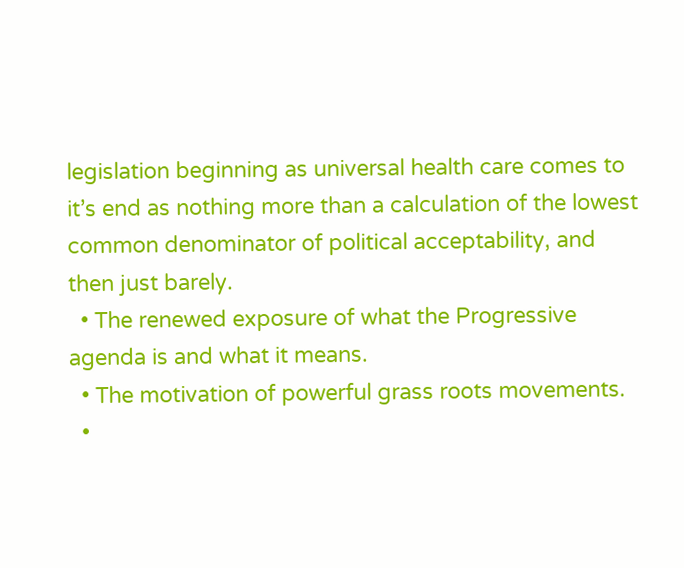legislation beginning as universal health care comes to it’s end as nothing more than a calculation of the lowest common denominator of political acceptability, and then just barely.
  • The renewed exposure of what the Progressive agenda is and what it means.
  • The motivation of powerful grass roots movements.
  •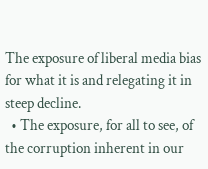The exposure of liberal media bias for what it is and relegating it in steep decline.
  • The exposure, for all to see, of the corruption inherent in our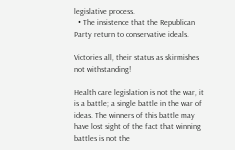legislative process.
  • The insistence that the Republican Party return to conservative ideals.

Victories all, their status as skirmishes not withstanding!

Health care legislation is not the war, it is a battle; a single battle in the war of ideas. The winners of this battle may have lost sight of the fact that winning battles is not the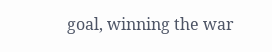goal, winning the war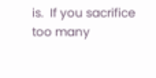is.  If you sacrifice too many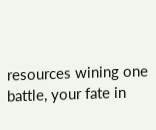resources wining one battle, your fate in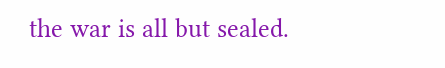the war is all but sealed.